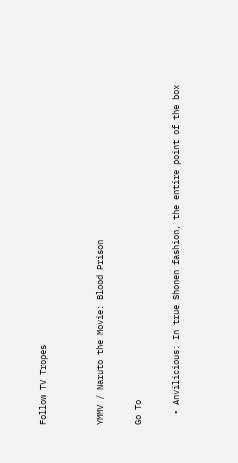Follow TV Tropes


YMMV / Naruto the Movie: Blood Prison

Go To

  • Anvilicious: In true Shonen fashion, the entire point of the box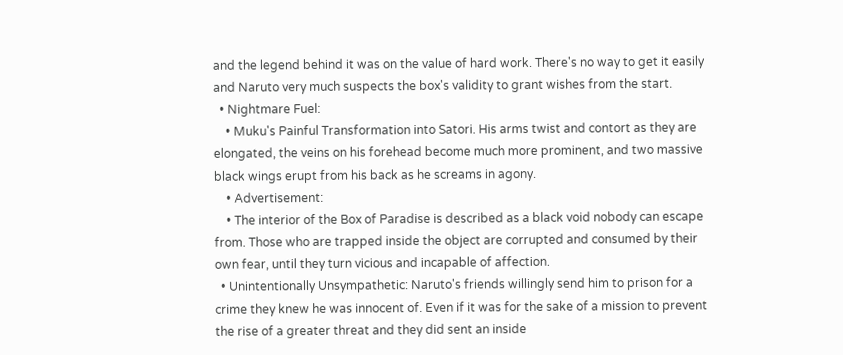and the legend behind it was on the value of hard work. There's no way to get it easily and Naruto very much suspects the box's validity to grant wishes from the start.
  • Nightmare Fuel:
    • Muku's Painful Transformation into Satori. His arms twist and contort as they are elongated, the veins on his forehead become much more prominent, and two massive black wings erupt from his back as he screams in agony.
    • Advertisement:
    • The interior of the Box of Paradise is described as a black void nobody can escape from. Those who are trapped inside the object are corrupted and consumed by their own fear, until they turn vicious and incapable of affection.
  • Unintentionally Unsympathetic: Naruto's friends willingly send him to prison for a crime they knew he was innocent of. Even if it was for the sake of a mission to prevent the rise of a greater threat and they did sent an inside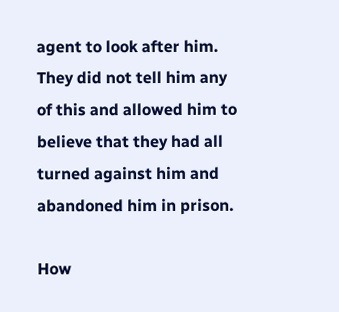agent to look after him. They did not tell him any of this and allowed him to believe that they had all turned against him and abandoned him in prison.

How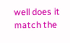well does it match the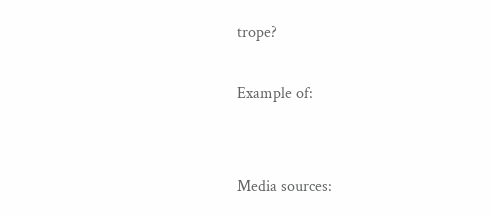trope?

Example of:


Media sources: